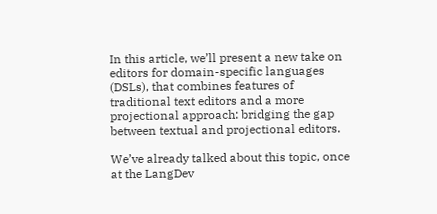In this article, we’ll present a new take on editors for domain-specific languages (DSLs), that combines features of traditional text editors and a more projectional approach: bridging the gap between textual and projectional editors.

We’ve already talked about this topic, once at the LangDev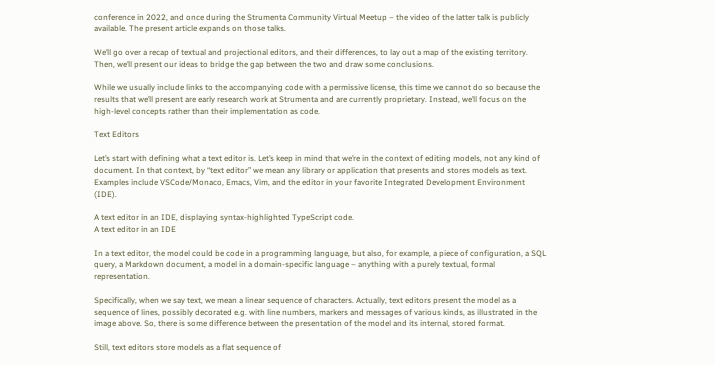conference in 2022, and once during the Strumenta Community Virtual Meetup – the video of the latter talk is publicly available. The present article expands on those talks.

We’ll go over a recap of textual and projectional editors, and their differences, to lay out a map of the existing territory. Then, we’ll present our ideas to bridge the gap between the two and draw some conclusions.

While we usually include links to the accompanying code with a permissive license, this time we cannot do so because the results that we’ll present are early research work at Strumenta and are currently proprietary. Instead, we’ll focus on the high-level concepts rather than their implementation as code.

Text Editors

Let’s start with defining what a text editor is. Let’s keep in mind that we’re in the context of editing models, not any kind of document. In that context, by “text editor” we mean any library or application that presents and stores models as text. Examples include VSCode/Monaco, Emacs, Vim, and the editor in your favorite Integrated Development Environment (IDE).

A text editor in an IDE, displaying syntax-highlighted TypeScript code.
A text editor in an IDE

In a text editor, the model could be code in a programming language, but also, for example, a piece of configuration, a SQL query, a Markdown document, a model in a domain-specific language – anything with a purely textual, formal representation.

Specifically, when we say text, we mean a linear sequence of characters. Actually, text editors present the model as a sequence of lines, possibly decorated e.g. with line numbers, markers and messages of various kinds, as illustrated in the image above. So, there is some difference between the presentation of the model and its internal, stored format.

Still, text editors store models as a flat sequence of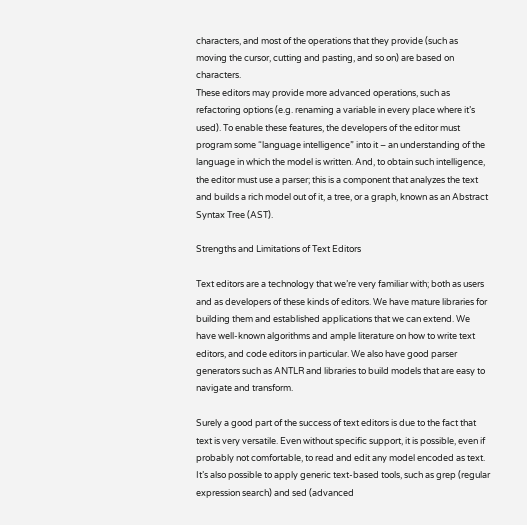characters, and most of the operations that they provide (such as moving the cursor, cutting and pasting, and so on) are based on characters.
These editors may provide more advanced operations, such as refactoring options (e.g. renaming a variable in every place where it’s used). To enable these features, the developers of the editor must program some “language intelligence” into it – an understanding of the language in which the model is written. And, to obtain such intelligence, the editor must use a parser; this is a component that analyzes the text and builds a rich model out of it, a tree, or a graph, known as an Abstract Syntax Tree (AST).

Strengths and Limitations of Text Editors

Text editors are a technology that we’re very familiar with; both as users and as developers of these kinds of editors. We have mature libraries for building them and established applications that we can extend. We have well-known algorithms and ample literature on how to write text editors, and code editors in particular. We also have good parser generators such as ANTLR and libraries to build models that are easy to navigate and transform.

Surely a good part of the success of text editors is due to the fact that text is very versatile. Even without specific support, it is possible, even if probably not comfortable, to read and edit any model encoded as text. It’s also possible to apply generic text-based tools, such as grep (regular expression search) and sed (advanced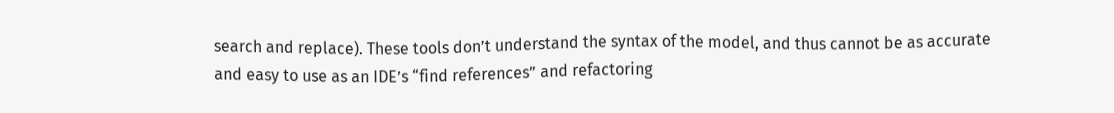search and replace). These tools don’t understand the syntax of the model, and thus cannot be as accurate and easy to use as an IDE’s “find references” and refactoring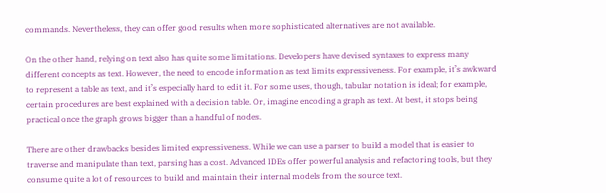commands. Nevertheless, they can offer good results when more sophisticated alternatives are not available.

On the other hand, relying on text also has quite some limitations. Developers have devised syntaxes to express many different concepts as text. However, the need to encode information as text limits expressiveness. For example, it’s awkward to represent a table as text, and it’s especially hard to edit it. For some uses, though, tabular notation is ideal; for example, certain procedures are best explained with a decision table. Or, imagine encoding a graph as text. At best, it stops being practical once the graph grows bigger than a handful of nodes.

There are other drawbacks besides limited expressiveness. While we can use a parser to build a model that is easier to traverse and manipulate than text, parsing has a cost. Advanced IDEs offer powerful analysis and refactoring tools, but they consume quite a lot of resources to build and maintain their internal models from the source text.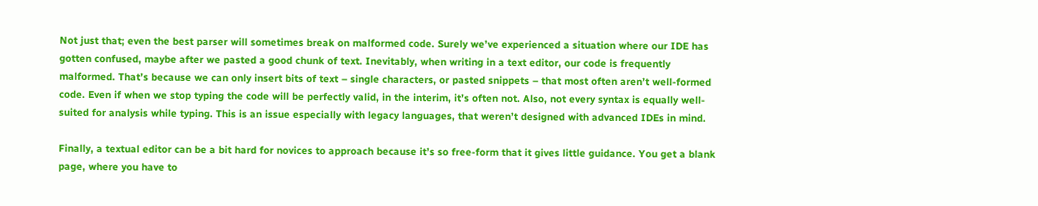Not just that; even the best parser will sometimes break on malformed code. Surely we’ve experienced a situation where our IDE has gotten confused, maybe after we pasted a good chunk of text. Inevitably, when writing in a text editor, our code is frequently malformed. That’s because we can only insert bits of text – single characters, or pasted snippets – that most often aren’t well-formed code. Even if when we stop typing the code will be perfectly valid, in the interim, it’s often not. Also, not every syntax is equally well-suited for analysis while typing. This is an issue especially with legacy languages, that weren’t designed with advanced IDEs in mind.

Finally, a textual editor can be a bit hard for novices to approach because it’s so free-form that it gives little guidance. You get a blank page, where you have to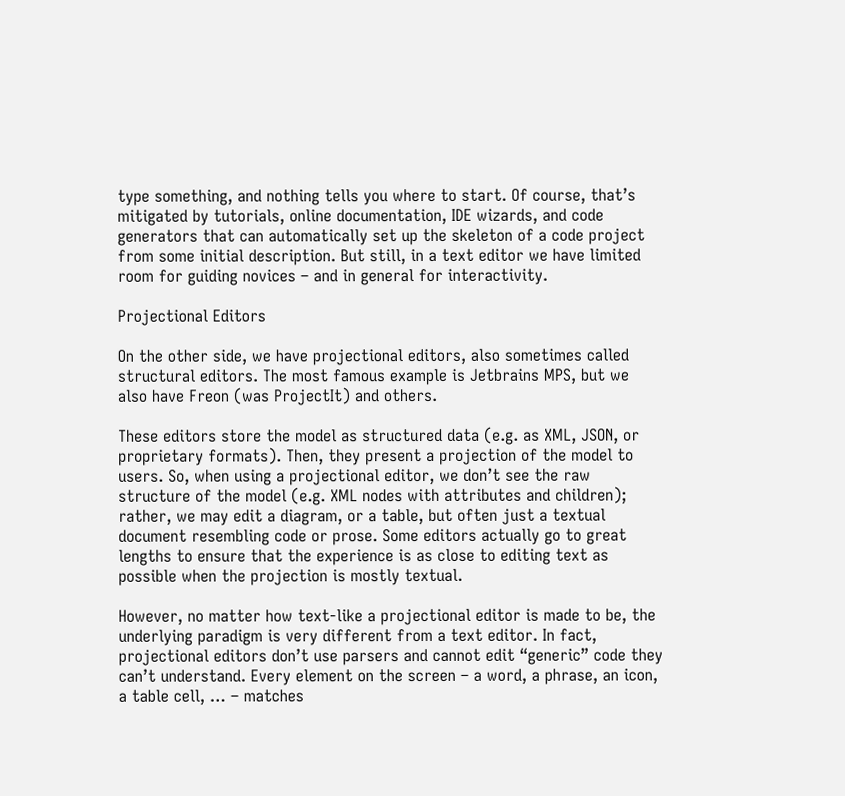type something, and nothing tells you where to start. Of course, that’s mitigated by tutorials, online documentation, IDE wizards, and code generators that can automatically set up the skeleton of a code project from some initial description. But still, in a text editor we have limited room for guiding novices – and in general for interactivity.

Projectional Editors

On the other side, we have projectional editors, also sometimes called structural editors. The most famous example is Jetbrains MPS, but we also have Freon (was ProjectIt) and others.

These editors store the model as structured data (e.g. as XML, JSON, or proprietary formats). Then, they present a projection of the model to users. So, when using a projectional editor, we don’t see the raw structure of the model (e.g. XML nodes with attributes and children); rather, we may edit a diagram, or a table, but often just a textual document resembling code or prose. Some editors actually go to great lengths to ensure that the experience is as close to editing text as possible when the projection is mostly textual.

However, no matter how text-like a projectional editor is made to be, the underlying paradigm is very different from a text editor. In fact, projectional editors don’t use parsers and cannot edit “generic” code they can’t understand. Every element on the screen – a word, a phrase, an icon, a table cell, … – matches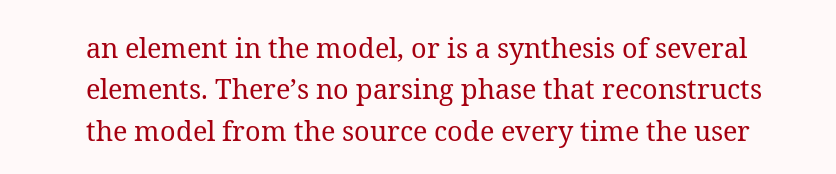an element in the model, or is a synthesis of several elements. There’s no parsing phase that reconstructs the model from the source code every time the user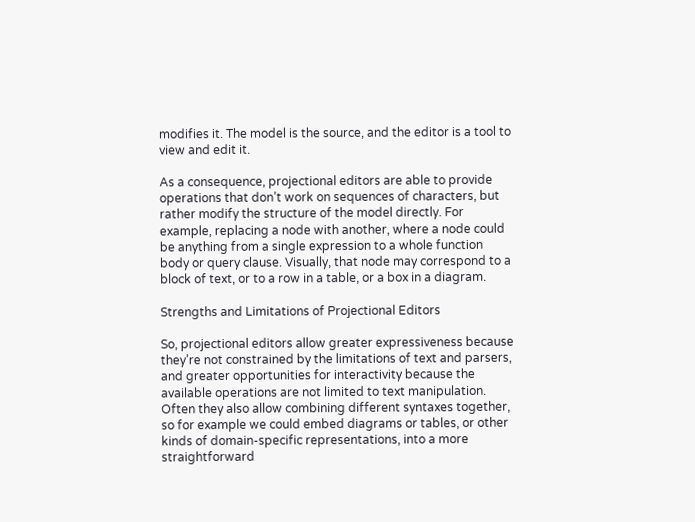modifies it. The model is the source, and the editor is a tool to view and edit it.

As a consequence, projectional editors are able to provide operations that don’t work on sequences of characters, but rather modify the structure of the model directly. For example, replacing a node with another, where a node could be anything from a single expression to a whole function body or query clause. Visually, that node may correspond to a block of text, or to a row in a table, or a box in a diagram.

Strengths and Limitations of Projectional Editors

So, projectional editors allow greater expressiveness because they’re not constrained by the limitations of text and parsers, and greater opportunities for interactivity because the available operations are not limited to text manipulation. Often they also allow combining different syntaxes together, so for example we could embed diagrams or tables, or other kinds of domain-specific representations, into a more straightforward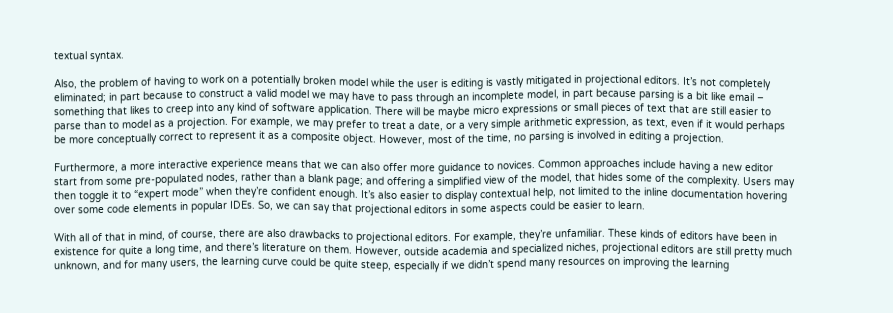textual syntax.

Also, the problem of having to work on a potentially broken model while the user is editing is vastly mitigated in projectional editors. It’s not completely eliminated; in part because to construct a valid model we may have to pass through an incomplete model, in part because parsing is a bit like email – something that likes to creep into any kind of software application. There will be maybe micro expressions or small pieces of text that are still easier to parse than to model as a projection. For example, we may prefer to treat a date, or a very simple arithmetic expression, as text, even if it would perhaps be more conceptually correct to represent it as a composite object. However, most of the time, no parsing is involved in editing a projection.

Furthermore, a more interactive experience means that we can also offer more guidance to novices. Common approaches include having a new editor start from some pre-populated nodes, rather than a blank page; and offering a simplified view of the model, that hides some of the complexity. Users may then toggle it to “expert mode” when they’re confident enough. It’s also easier to display contextual help, not limited to the inline documentation hovering over some code elements in popular IDEs. So, we can say that projectional editors in some aspects could be easier to learn.

With all of that in mind, of course, there are also drawbacks to projectional editors. For example, they’re unfamiliar. These kinds of editors have been in existence for quite a long time, and there’s literature on them. However, outside academia and specialized niches, projectional editors are still pretty much unknown, and for many users, the learning curve could be quite steep, especially if we didn’t spend many resources on improving the learning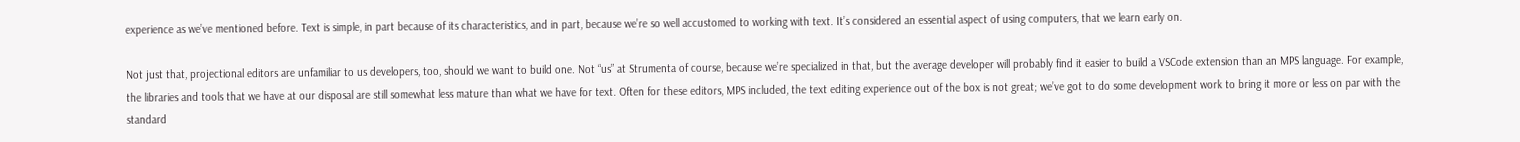experience as we’ve mentioned before. Text is simple, in part because of its characteristics, and in part, because we’re so well accustomed to working with text. It’s considered an essential aspect of using computers, that we learn early on.

Not just that, projectional editors are unfamiliar to us developers, too, should we want to build one. Not “us” at Strumenta of course, because we’re specialized in that, but the average developer will probably find it easier to build a VSCode extension than an MPS language. For example, the libraries and tools that we have at our disposal are still somewhat less mature than what we have for text. Often for these editors, MPS included, the text editing experience out of the box is not great; we’ve got to do some development work to bring it more or less on par with the standard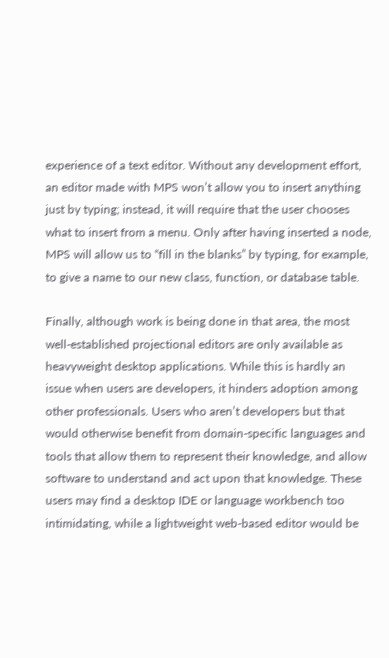experience of a text editor. Without any development effort, an editor made with MPS won’t allow you to insert anything just by typing; instead, it will require that the user chooses what to insert from a menu. Only after having inserted a node, MPS will allow us to “fill in the blanks” by typing, for example, to give a name to our new class, function, or database table.

Finally, although work is being done in that area, the most well-established projectional editors are only available as heavyweight desktop applications. While this is hardly an issue when users are developers, it hinders adoption among other professionals. Users who aren’t developers but that would otherwise benefit from domain-specific languages and tools that allow them to represent their knowledge, and allow software to understand and act upon that knowledge. These users may find a desktop IDE or language workbench too intimidating, while a lightweight web-based editor would be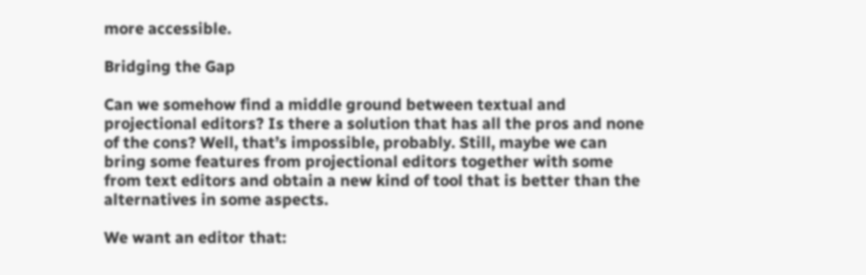more accessible.

Bridging the Gap

Can we somehow find a middle ground between textual and projectional editors? Is there a solution that has all the pros and none of the cons? Well, that’s impossible, probably. Still, maybe we can bring some features from projectional editors together with some from text editors and obtain a new kind of tool that is better than the alternatives in some aspects.

We want an editor that: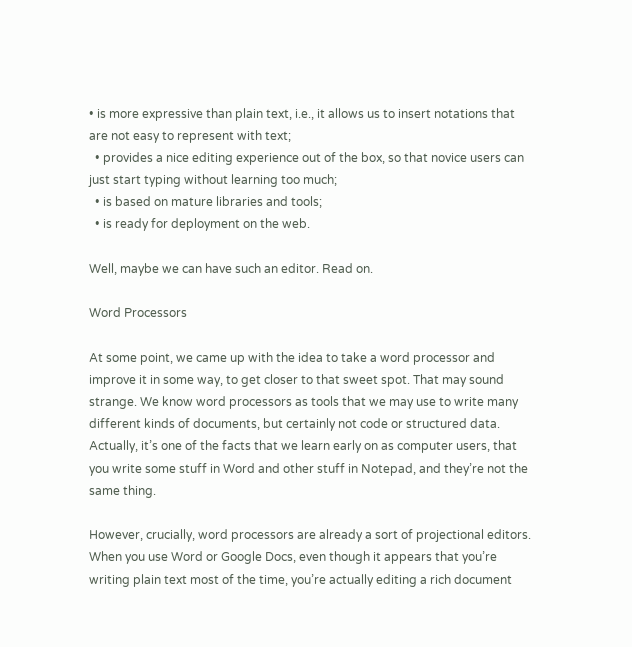• is more expressive than plain text, i.e., it allows us to insert notations that are not easy to represent with text;
  • provides a nice editing experience out of the box, so that novice users can just start typing without learning too much;
  • is based on mature libraries and tools;
  • is ready for deployment on the web.

Well, maybe we can have such an editor. Read on.

Word Processors

At some point, we came up with the idea to take a word processor and improve it in some way, to get closer to that sweet spot. That may sound strange. We know word processors as tools that we may use to write many different kinds of documents, but certainly not code or structured data. Actually, it’s one of the facts that we learn early on as computer users, that you write some stuff in Word and other stuff in Notepad, and they’re not the same thing.

However, crucially, word processors are already a sort of projectional editors. When you use Word or Google Docs, even though it appears that you’re writing plain text most of the time, you’re actually editing a rich document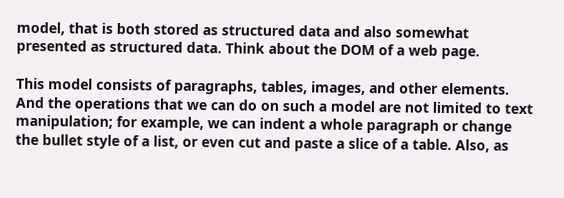model, that is both stored as structured data and also somewhat presented as structured data. Think about the DOM of a web page.

This model consists of paragraphs, tables, images, and other elements. And the operations that we can do on such a model are not limited to text manipulation; for example, we can indent a whole paragraph or change the bullet style of a list, or even cut and paste a slice of a table. Also, as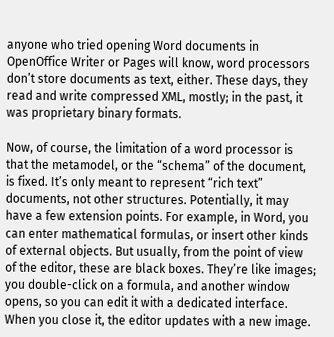anyone who tried opening Word documents in OpenOffice Writer or Pages will know, word processors don’t store documents as text, either. These days, they read and write compressed XML, mostly; in the past, it was proprietary binary formats.

Now, of course, the limitation of a word processor is that the metamodel, or the “schema” of the document, is fixed. It’s only meant to represent “rich text” documents, not other structures. Potentially, it may have a few extension points. For example, in Word, you can enter mathematical formulas, or insert other kinds of external objects. But usually, from the point of view of the editor, these are black boxes. They’re like images; you double-click on a formula, and another window opens, so you can edit it with a dedicated interface. When you close it, the editor updates with a new image.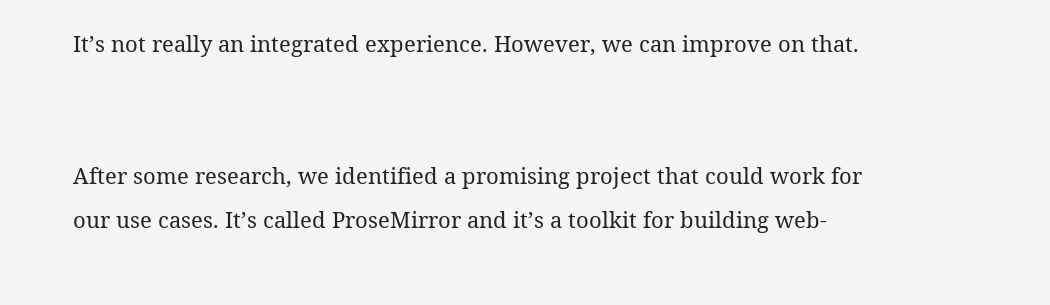It’s not really an integrated experience. However, we can improve on that.


After some research, we identified a promising project that could work for our use cases. It’s called ProseMirror and it’s a toolkit for building web-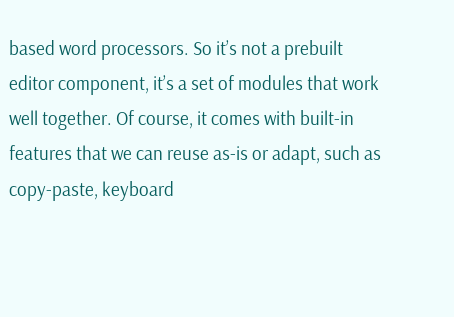based word processors. So it’s not a prebuilt editor component, it’s a set of modules that work well together. Of course, it comes with built-in features that we can reuse as-is or adapt, such as copy-paste, keyboard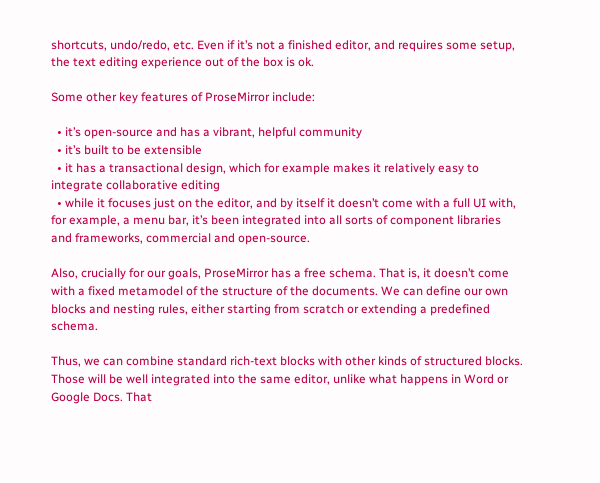shortcuts, undo/redo, etc. Even if it’s not a finished editor, and requires some setup, the text editing experience out of the box is ok.

Some other key features of ProseMirror include:

  • it’s open-source and has a vibrant, helpful community
  • it’s built to be extensible
  • it has a transactional design, which for example makes it relatively easy to integrate collaborative editing
  • while it focuses just on the editor, and by itself it doesn’t come with a full UI with, for example, a menu bar, it’s been integrated into all sorts of component libraries and frameworks, commercial and open-source.

Also, crucially for our goals, ProseMirror has a free schema. That is, it doesn’t come with a fixed metamodel of the structure of the documents. We can define our own blocks and nesting rules, either starting from scratch or extending a predefined schema.

Thus, we can combine standard rich-text blocks with other kinds of structured blocks. Those will be well integrated into the same editor, unlike what happens in Word or Google Docs. That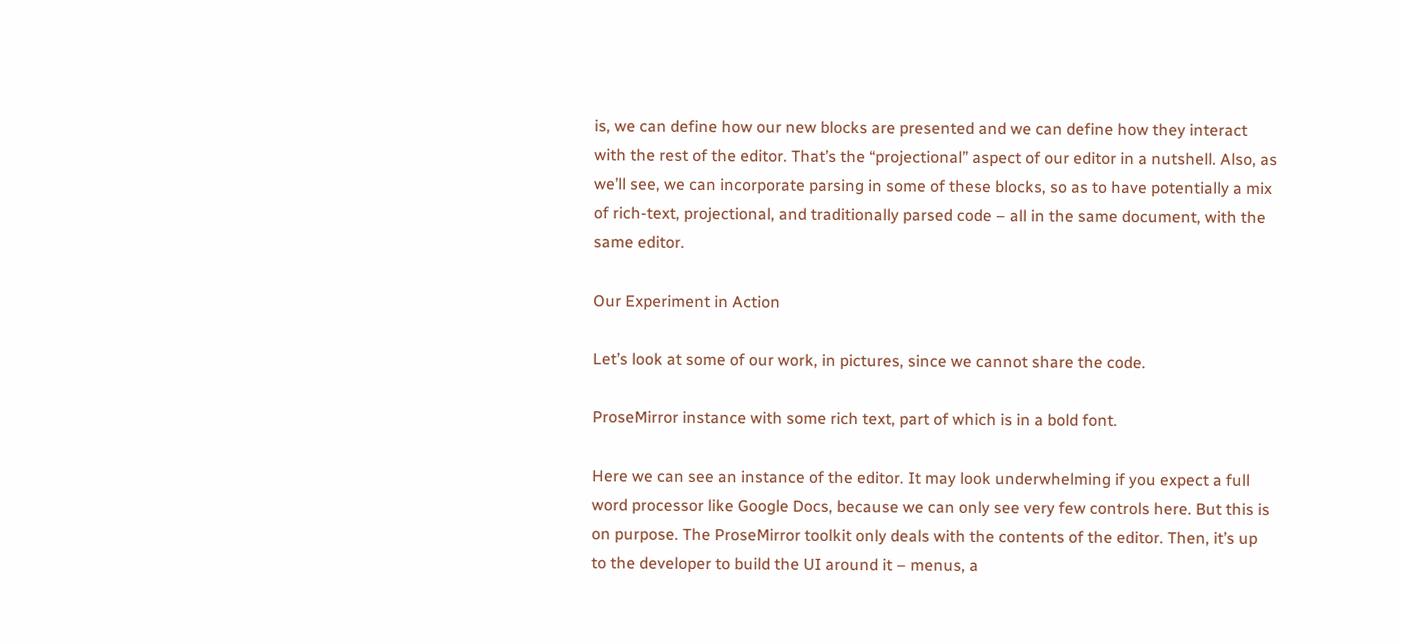is, we can define how our new blocks are presented and we can define how they interact with the rest of the editor. That’s the “projectional” aspect of our editor in a nutshell. Also, as we’ll see, we can incorporate parsing in some of these blocks, so as to have potentially a mix of rich-text, projectional, and traditionally parsed code – all in the same document, with the same editor.

Our Experiment in Action

Let’s look at some of our work, in pictures, since we cannot share the code.

ProseMirror instance with some rich text, part of which is in a bold font.

Here we can see an instance of the editor. It may look underwhelming if you expect a full word processor like Google Docs, because we can only see very few controls here. But this is on purpose. The ProseMirror toolkit only deals with the contents of the editor. Then, it’s up to the developer to build the UI around it – menus, a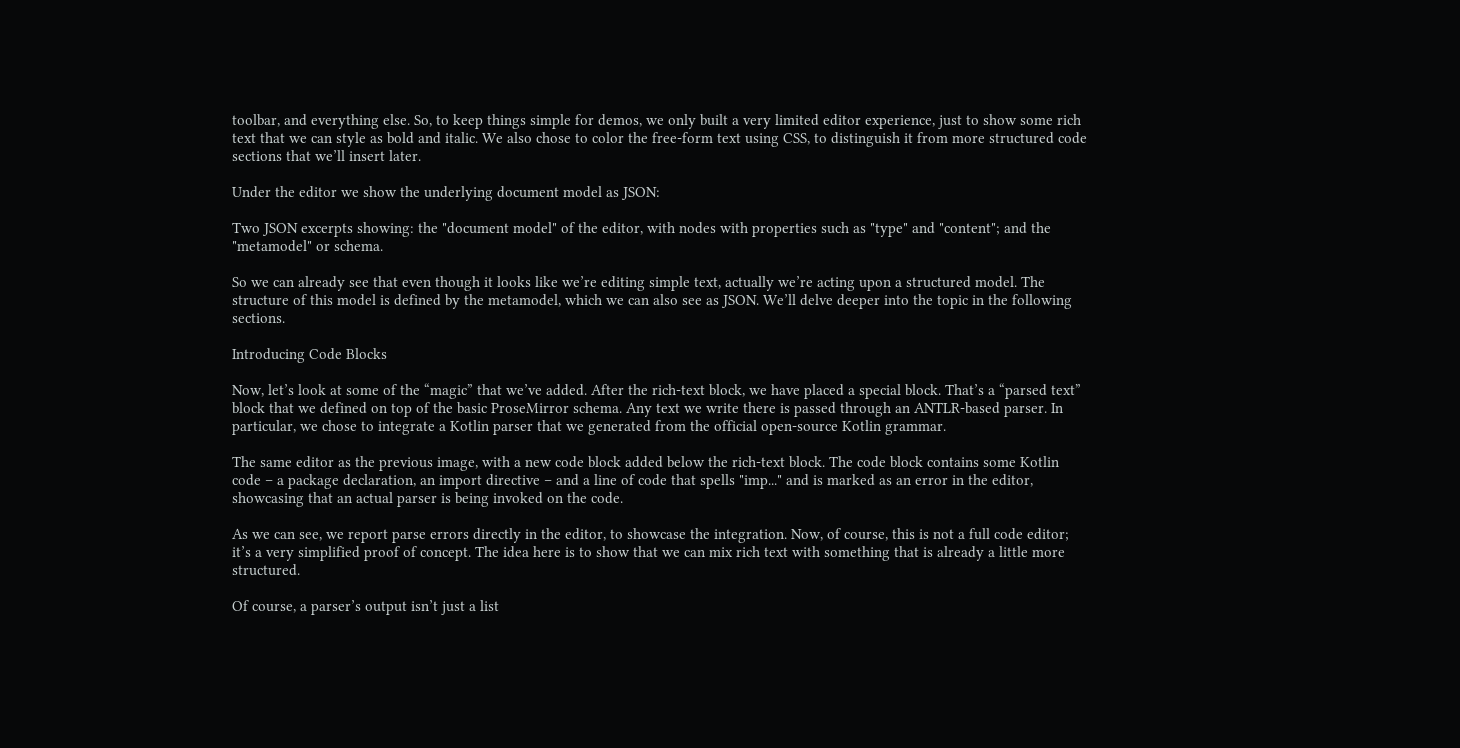toolbar, and everything else. So, to keep things simple for demos, we only built a very limited editor experience, just to show some rich text that we can style as bold and italic. We also chose to color the free-form text using CSS, to distinguish it from more structured code sections that we’ll insert later.

Under the editor we show the underlying document model as JSON:

Two JSON excerpts showing: the "document model" of the editor, with nodes with properties such as "type" and "content"; and the "metamodel" or schema.

So we can already see that even though it looks like we’re editing simple text, actually we’re acting upon a structured model. The structure of this model is defined by the metamodel, which we can also see as JSON. We’ll delve deeper into the topic in the following sections.

Introducing Code Blocks

Now, let’s look at some of the “magic” that we’ve added. After the rich-text block, we have placed a special block. That’s a “parsed text” block that we defined on top of the basic ProseMirror schema. Any text we write there is passed through an ANTLR-based parser. In particular, we chose to integrate a Kotlin parser that we generated from the official open-source Kotlin grammar.

The same editor as the previous image, with a new code block added below the rich-text block. The code block contains some Kotlin code – a package declaration, an import directive – and a line of code that spells "imp..." and is marked as an error in the editor, showcasing that an actual parser is being invoked on the code.

As we can see, we report parse errors directly in the editor, to showcase the integration. Now, of course, this is not a full code editor; it’s a very simplified proof of concept. The idea here is to show that we can mix rich text with something that is already a little more structured.

Of course, a parser’s output isn’t just a list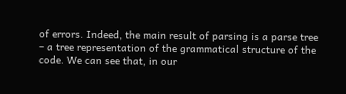of errors. Indeed, the main result of parsing is a parse tree – a tree representation of the grammatical structure of the code. We can see that, in our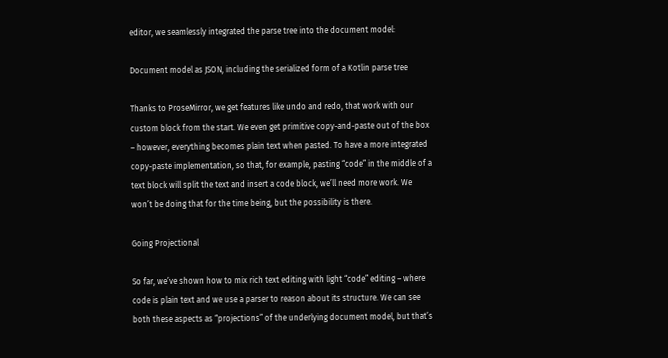editor, we seamlessly integrated the parse tree into the document model:

Document model as JSON, including the serialized form of a Kotlin parse tree

Thanks to ProseMirror, we get features like undo and redo, that work with our custom block from the start. We even get primitive copy-and-paste out of the box – however, everything becomes plain text when pasted. To have a more integrated copy-paste implementation, so that, for example, pasting “code” in the middle of a text block will split the text and insert a code block, we’ll need more work. We won’t be doing that for the time being, but the possibility is there.

Going Projectional

So far, we’ve shown how to mix rich text editing with light “code” editing – where code is plain text and we use a parser to reason about its structure. We can see both these aspects as “projections” of the underlying document model, but that’s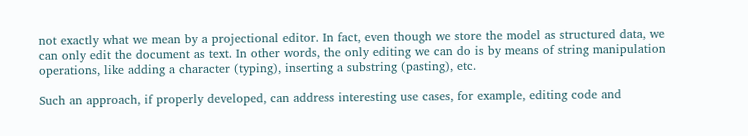not exactly what we mean by a projectional editor. In fact, even though we store the model as structured data, we can only edit the document as text. In other words, the only editing we can do is by means of string manipulation operations, like adding a character (typing), inserting a substring (pasting), etc.

Such an approach, if properly developed, can address interesting use cases, for example, editing code and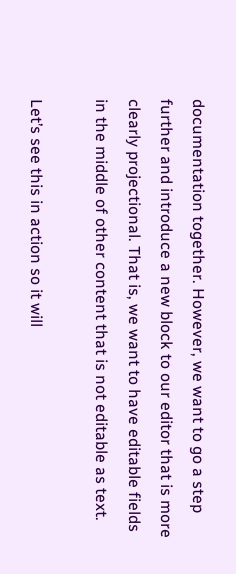documentation together. However, we want to go a step further and introduce a new block to our editor that is more clearly projectional. That is, we want to have editable fields in the middle of other content that is not editable as text.

Let’s see this in action so it will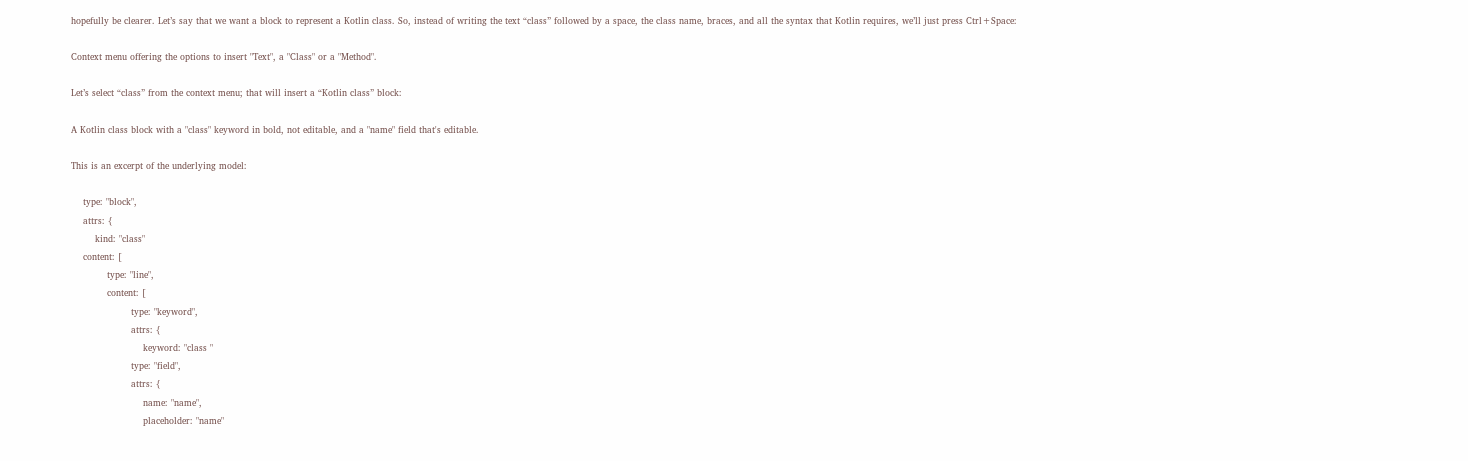hopefully be clearer. Let’s say that we want a block to represent a Kotlin class. So, instead of writing the text “class” followed by a space, the class name, braces, and all the syntax that Kotlin requires, we’ll just press Ctrl+Space:

Context menu offering the options to insert "Text", a "Class" or a "Method".

Let’s select “class” from the context menu; that will insert a “Kotlin class” block:

A Kotlin class block with a "class" keyword in bold, not editable, and a "name" field that's editable.

This is an excerpt of the underlying model:

    type: "block",
    attrs: {
        kind: "class"
    content: [
            type: "line",
            content: [
                    type: "keyword",
                    attrs: {
                        keyword: "class "
                    type: "field",
                    attrs: {
                        name: "name",
                        placeholder: "name"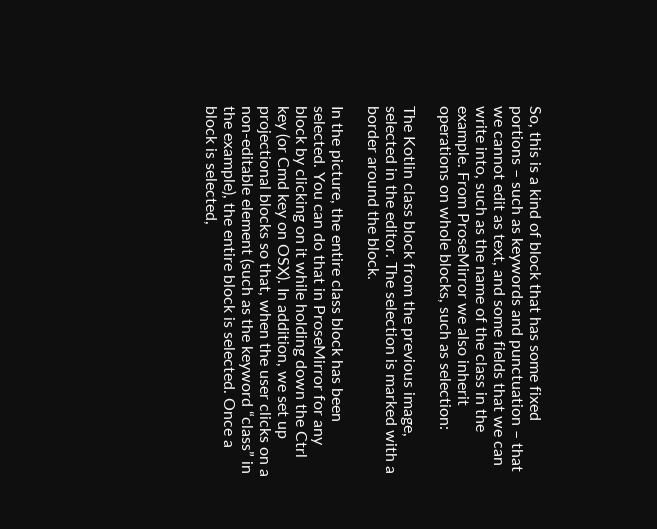So, this is a kind of block that has some fixed portions – such as keywords and punctuation – that we cannot edit as text, and some fields that we can write into, such as the name of the class in the example. From ProseMirror we also inherit operations on whole blocks, such as selection:

The Kotlin class block from the previous image, selected in the editor. The selection is marked with a border around the block.

In the picture, the entire class block has been selected. You can do that in ProseMirror for any block by clicking on it while holding down the Ctrl key (or Cmd key on OSX). In addition, we set up projectional blocks so that, when the user clicks on a non-editable element (such as the keyword “class” in the example), the entire block is selected. Once a block is selected,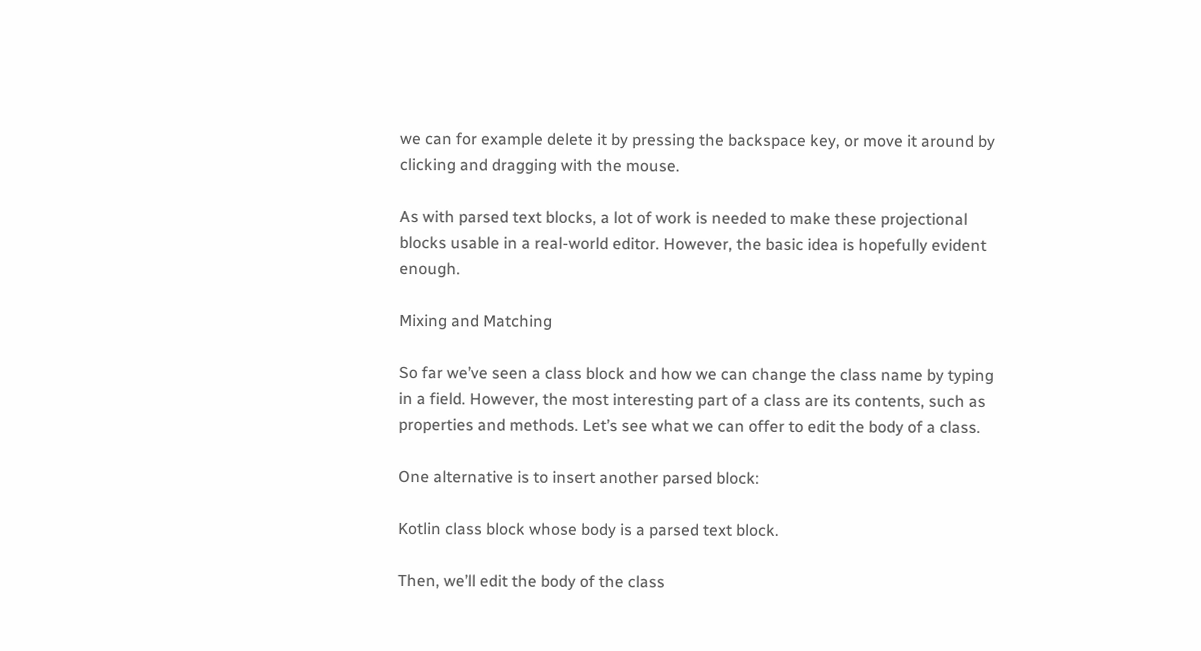we can for example delete it by pressing the backspace key, or move it around by clicking and dragging with the mouse.

As with parsed text blocks, a lot of work is needed to make these projectional blocks usable in a real-world editor. However, the basic idea is hopefully evident enough.

Mixing and Matching

So far we’ve seen a class block and how we can change the class name by typing in a field. However, the most interesting part of a class are its contents, such as properties and methods. Let’s see what we can offer to edit the body of a class.

One alternative is to insert another parsed block:

Kotlin class block whose body is a parsed text block.

Then, we’ll edit the body of the class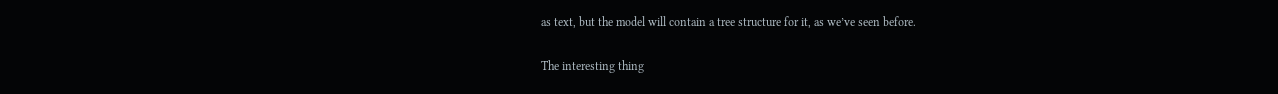as text, but the model will contain a tree structure for it, as we’ve seen before.

The interesting thing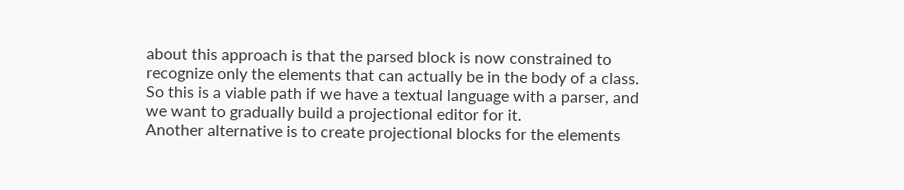about this approach is that the parsed block is now constrained to recognize only the elements that can actually be in the body of a class. So this is a viable path if we have a textual language with a parser, and we want to gradually build a projectional editor for it.
Another alternative is to create projectional blocks for the elements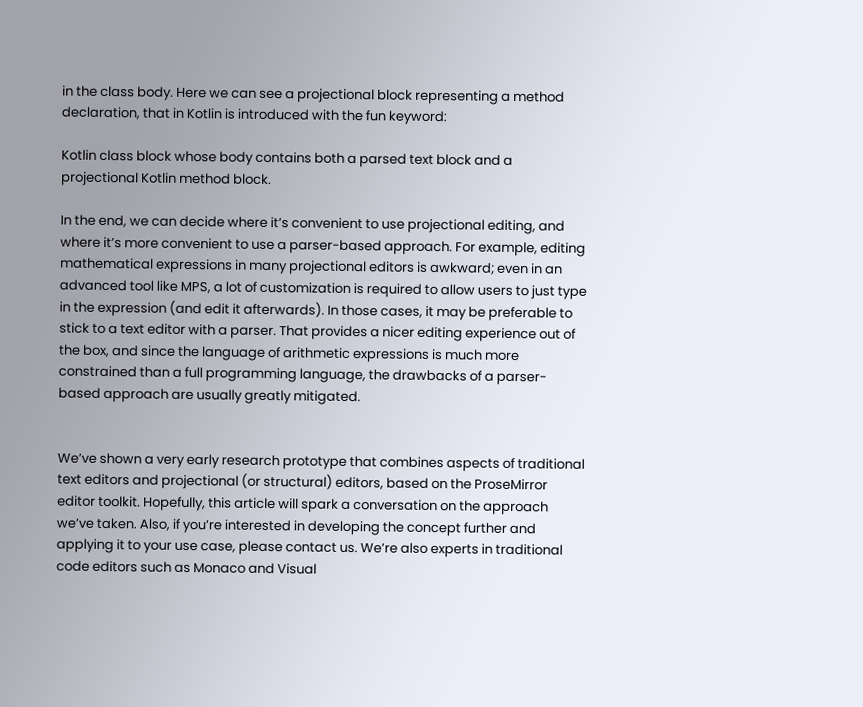in the class body. Here we can see a projectional block representing a method declaration, that in Kotlin is introduced with the fun keyword:

Kotlin class block whose body contains both a parsed text block and a projectional Kotlin method block.

In the end, we can decide where it’s convenient to use projectional editing, and where it’s more convenient to use a parser-based approach. For example, editing mathematical expressions in many projectional editors is awkward; even in an advanced tool like MPS, a lot of customization is required to allow users to just type in the expression (and edit it afterwards). In those cases, it may be preferable to stick to a text editor with a parser. That provides a nicer editing experience out of the box, and since the language of arithmetic expressions is much more constrained than a full programming language, the drawbacks of a parser-based approach are usually greatly mitigated.


We’ve shown a very early research prototype that combines aspects of traditional text editors and projectional (or structural) editors, based on the ProseMirror editor toolkit. Hopefully, this article will spark a conversation on the approach we’ve taken. Also, if you’re interested in developing the concept further and applying it to your use case, please contact us. We’re also experts in traditional code editors such as Monaco and Visual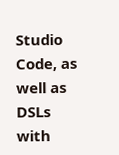Studio Code, as well as DSLs with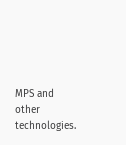MPS and other technologies.